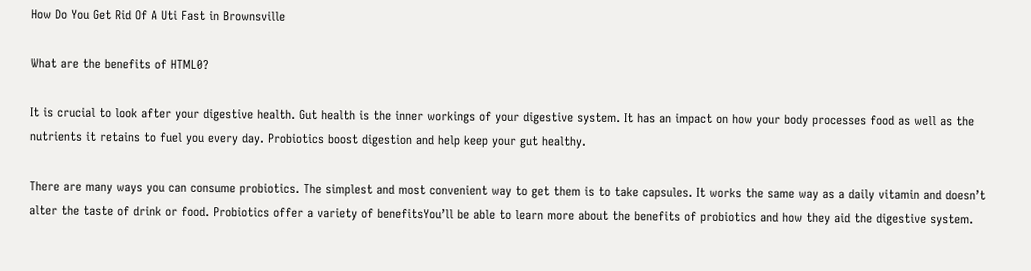How Do You Get Rid Of A Uti Fast in Brownsville

What are the benefits of HTML0?

It is crucial to look after your digestive health. Gut health is the inner workings of your digestive system. It has an impact on how your body processes food as well as the nutrients it retains to fuel you every day. Probiotics boost digestion and help keep your gut healthy.

There are many ways you can consume probiotics. The simplest and most convenient way to get them is to take capsules. It works the same way as a daily vitamin and doesn’t alter the taste of drink or food. Probiotics offer a variety of benefitsYou’ll be able to learn more about the benefits of probiotics and how they aid the digestive system.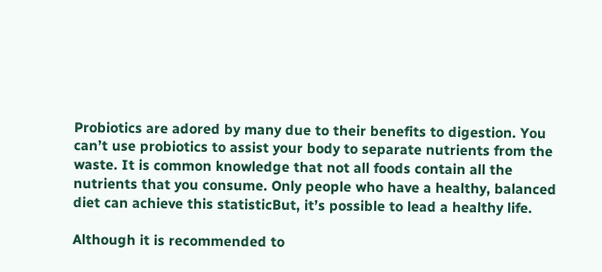Probiotics are adored by many due to their benefits to digestion. You can’t use probiotics to assist your body to separate nutrients from the waste. It is common knowledge that not all foods contain all the nutrients that you consume. Only people who have a healthy, balanced diet can achieve this statisticBut, it’s possible to lead a healthy life.

Although it is recommended to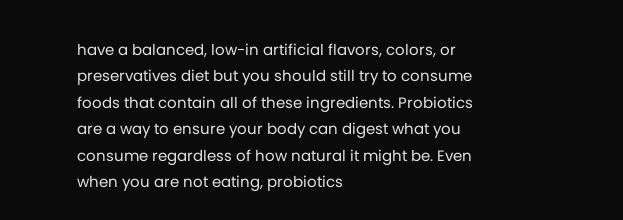have a balanced, low-in artificial flavors, colors, or preservatives diet but you should still try to consume foods that contain all of these ingredients. Probiotics are a way to ensure your body can digest what you consume regardless of how natural it might be. Even when you are not eating, probiotics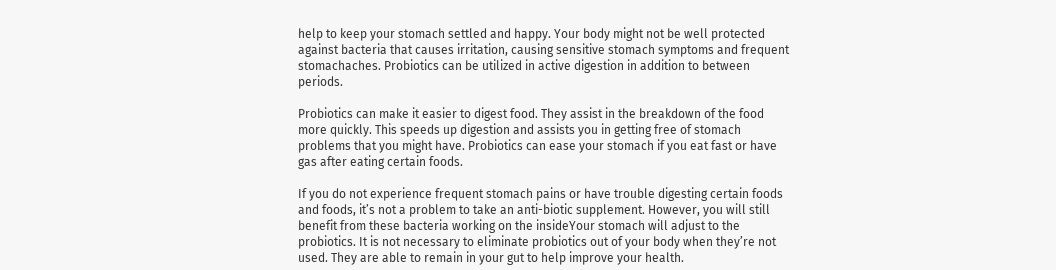help to keep your stomach settled and happy. Your body might not be well protected against bacteria that causes irritation, causing sensitive stomach symptoms and frequent stomachaches. Probiotics can be utilized in active digestion in addition to between periods.

Probiotics can make it easier to digest food. They assist in the breakdown of the food more quickly. This speeds up digestion and assists you in getting free of stomach problems that you might have. Probiotics can ease your stomach if you eat fast or have gas after eating certain foods.

If you do not experience frequent stomach pains or have trouble digesting certain foods and foods, it’s not a problem to take an anti-biotic supplement. However, you will still benefit from these bacteria working on the insideYour stomach will adjust to the probiotics. It is not necessary to eliminate probiotics out of your body when they’re not used. They are able to remain in your gut to help improve your health.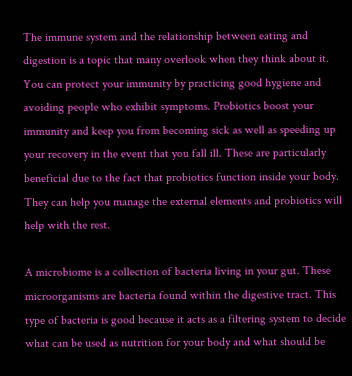The immune system and the relationship between eating and digestion is a topic that many overlook when they think about it. You can protect your immunity by practicing good hygiene and avoiding people who exhibit symptoms. Probiotics boost your immunity and keep you from becoming sick as well as speeding up your recovery in the event that you fall ill. These are particularly beneficial due to the fact that probiotics function inside your body. They can help you manage the external elements and probiotics will help with the rest.

A microbiome is a collection of bacteria living in your gut. These microorganisms are bacteria found within the digestive tract. This type of bacteria is good because it acts as a filtering system to decide what can be used as nutrition for your body and what should be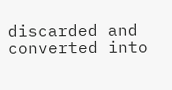discarded and converted into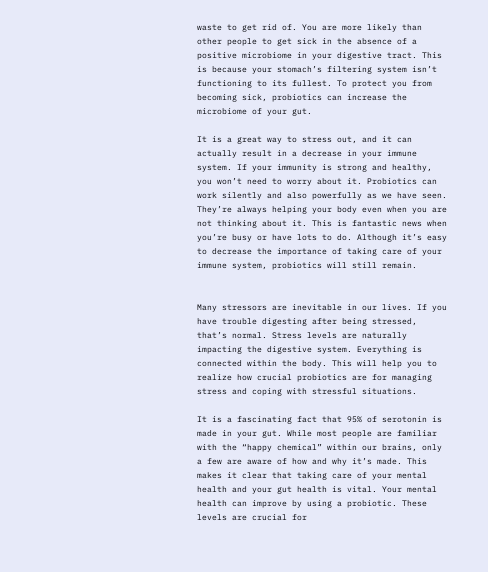waste to get rid of. You are more likely than other people to get sick in the absence of a positive microbiome in your digestive tract. This is because your stomach’s filtering system isn’t functioning to its fullest. To protect you from becoming sick, probiotics can increase the microbiome of your gut.

It is a great way to stress out, and it can actually result in a decrease in your immune system. If your immunity is strong and healthy, you won’t need to worry about it. Probiotics can work silently and also powerfully as we have seen. They’re always helping your body even when you are not thinking about it. This is fantastic news when you’re busy or have lots to do. Although it’s easy to decrease the importance of taking care of your immune system, probiotics will still remain.


Many stressors are inevitable in our lives. If you have trouble digesting after being stressed, that’s normal. Stress levels are naturally impacting the digestive system. Everything is connected within the body. This will help you to realize how crucial probiotics are for managing stress and coping with stressful situations.

It is a fascinating fact that 95% of serotonin is made in your gut. While most people are familiar with the “happy chemical” within our brains, only a few are aware of how and why it’s made. This makes it clear that taking care of your mental health and your gut health is vital. Your mental health can improve by using a probiotic. These levels are crucial for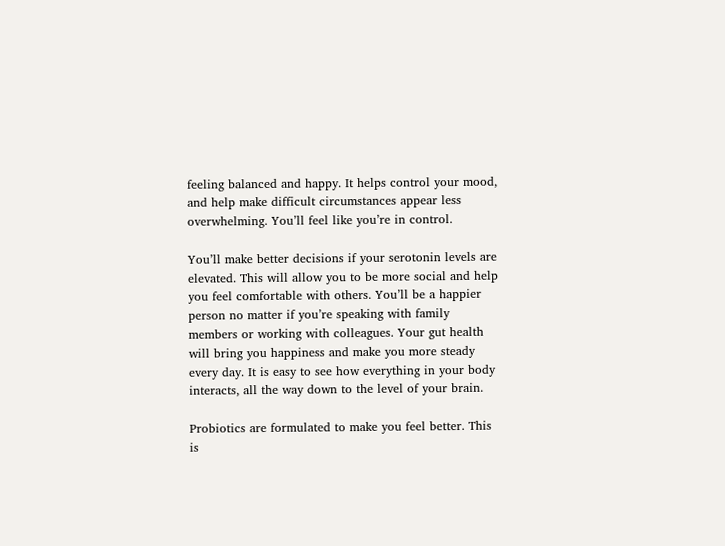feeling balanced and happy. It helps control your mood, and help make difficult circumstances appear less overwhelming. You’ll feel like you’re in control.

You’ll make better decisions if your serotonin levels are elevated. This will allow you to be more social and help you feel comfortable with others. You’ll be a happier person no matter if you’re speaking with family members or working with colleagues. Your gut health will bring you happiness and make you more steady every day. It is easy to see how everything in your body interacts, all the way down to the level of your brain.

Probiotics are formulated to make you feel better. This is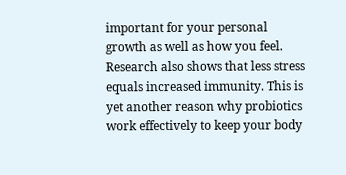important for your personal growth as well as how you feel. Research also shows that less stress equals increased immunity. This is yet another reason why probiotics work effectively to keep your body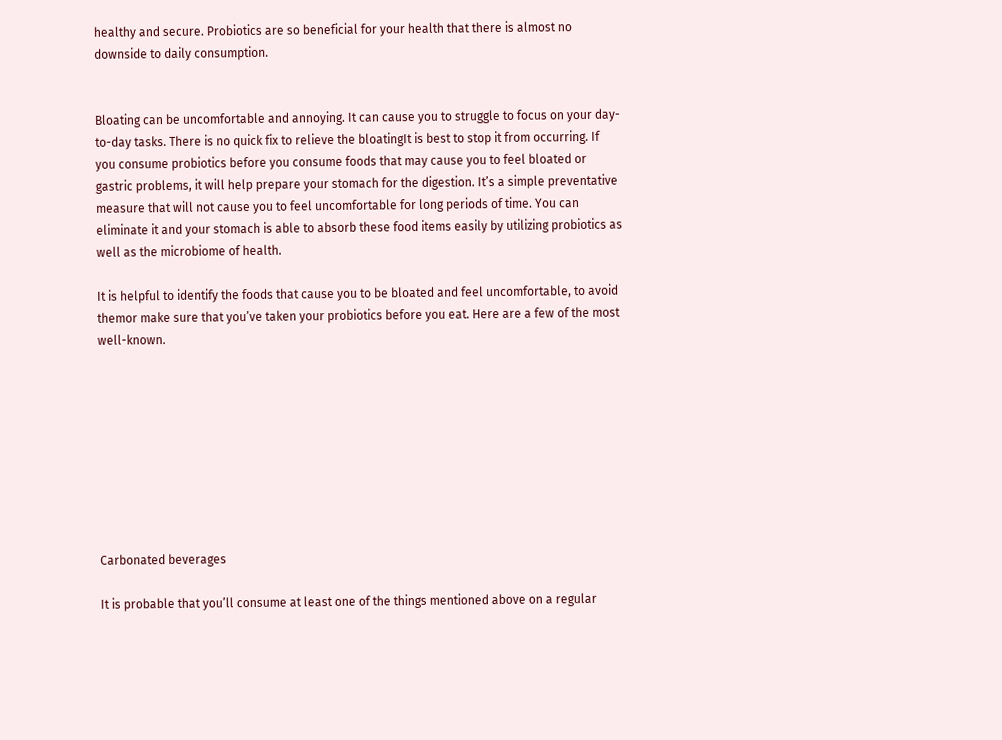healthy and secure. Probiotics are so beneficial for your health that there is almost no downside to daily consumption.


Bloating can be uncomfortable and annoying. It can cause you to struggle to focus on your day-to-day tasks. There is no quick fix to relieve the bloatingIt is best to stop it from occurring. If you consume probiotics before you consume foods that may cause you to feel bloated or gastric problems, it will help prepare your stomach for the digestion. It’s a simple preventative measure that will not cause you to feel uncomfortable for long periods of time. You can eliminate it and your stomach is able to absorb these food items easily by utilizing probiotics as well as the microbiome of health.

It is helpful to identify the foods that cause you to be bloated and feel uncomfortable, to avoid themor make sure that you’ve taken your probiotics before you eat. Here are a few of the most well-known.









Carbonated beverages

It is probable that you’ll consume at least one of the things mentioned above on a regular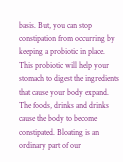basis. But, you can stop constipation from occurring by keeping a probiotic in place. This probiotic will help your stomach to digest the ingredients that cause your body expand. The foods, drinks and drinks cause the body to become constipated. Bloating is an ordinary part of our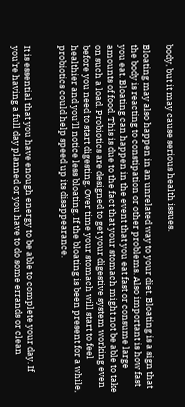body, but it may cause serious health issues.

Bloating may also happen in an unrelated way to your diet. Bloating is a sign that the body is reacting to constipation or other problems. Also important is how fast you eat. Bloating can happen in the event that you eat fast or consume large amounts of food. This is due to the fact that your stomach might not be able to take on such a load. Probiotics are designed to get your digestive system working even before you need to start digesting. Over time your stomach will start to feel healthier and you’ll notice less bloating. If the bloating is been present for a while, probiotics could help speed up its disappearance.


It is essential that you have enough energy to be able to complete your day. If you’re having a full day planned or you have to do some errands or clean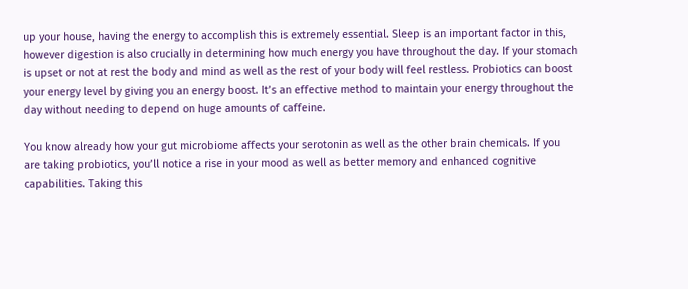up your house, having the energy to accomplish this is extremely essential. Sleep is an important factor in this, however digestion is also crucially in determining how much energy you have throughout the day. If your stomach is upset or not at rest the body and mind as well as the rest of your body will feel restless. Probiotics can boost your energy level by giving you an energy boost. It’s an effective method to maintain your energy throughout the day without needing to depend on huge amounts of caffeine.

You know already how your gut microbiome affects your serotonin as well as the other brain chemicals. If you are taking probiotics, you’ll notice a rise in your mood as well as better memory and enhanced cognitive capabilities. Taking this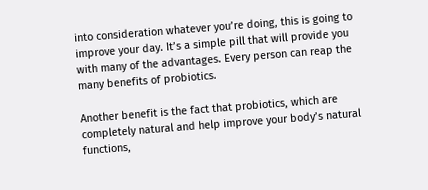into consideration whatever you’re doing, this is going to improve your day. It’s a simple pill that will provide you with many of the advantages. Every person can reap the many benefits of probiotics.

Another benefit is the fact that probiotics, which are completely natural and help improve your body’s natural functions,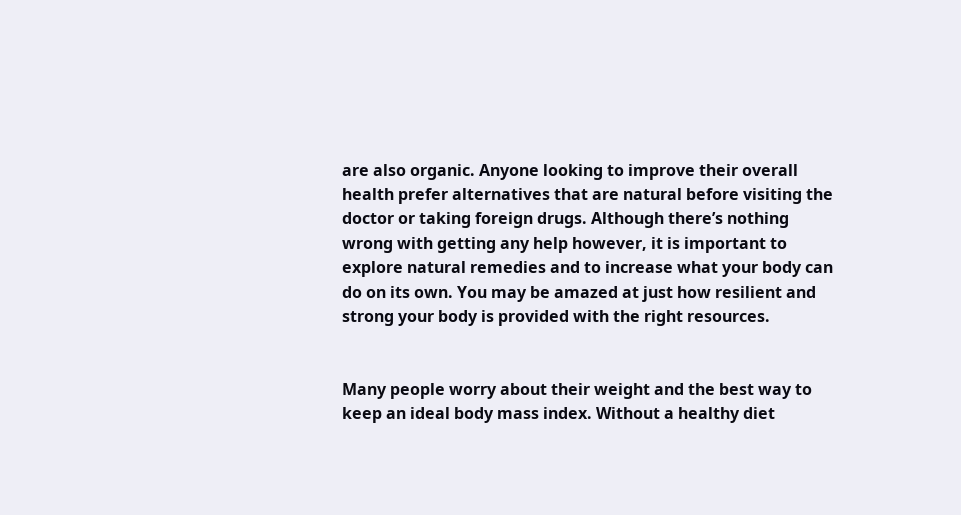are also organic. Anyone looking to improve their overall health prefer alternatives that are natural before visiting the doctor or taking foreign drugs. Although there’s nothing wrong with getting any help however, it is important to explore natural remedies and to increase what your body can do on its own. You may be amazed at just how resilient and strong your body is provided with the right resources.


Many people worry about their weight and the best way to keep an ideal body mass index. Without a healthy diet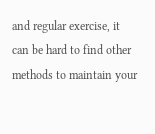and regular exercise, it can be hard to find other methods to maintain your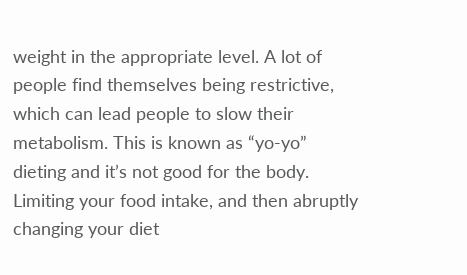weight in the appropriate level. A lot of people find themselves being restrictive, which can lead people to slow their metabolism. This is known as “yo-yo” dieting and it’s not good for the body. Limiting your food intake, and then abruptly changing your diet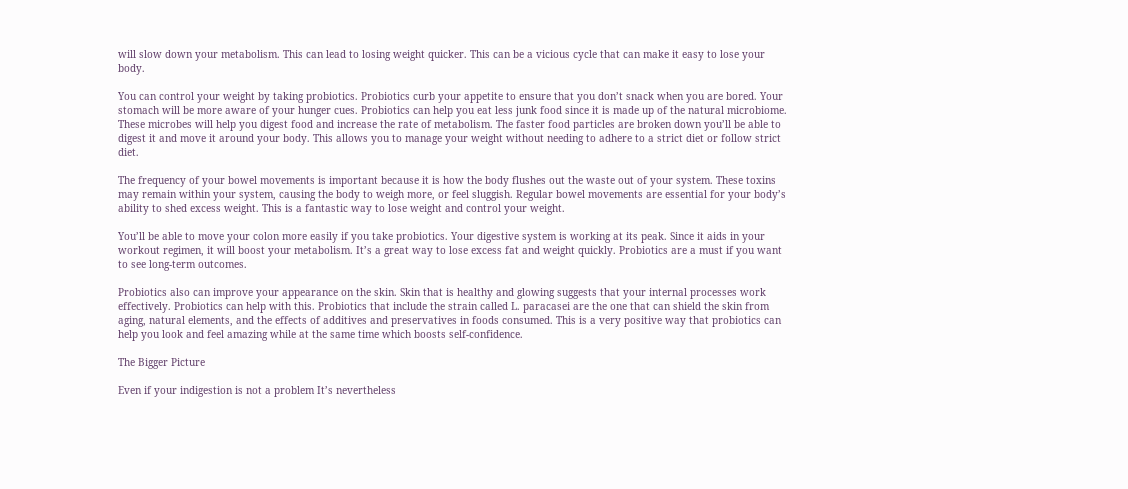will slow down your metabolism. This can lead to losing weight quicker. This can be a vicious cycle that can make it easy to lose your body.

You can control your weight by taking probiotics. Probiotics curb your appetite to ensure that you don’t snack when you are bored. Your stomach will be more aware of your hunger cues. Probiotics can help you eat less junk food since it is made up of the natural microbiome. These microbes will help you digest food and increase the rate of metabolism. The faster food particles are broken down you’ll be able to digest it and move it around your body. This allows you to manage your weight without needing to adhere to a strict diet or follow strict diet.

The frequency of your bowel movements is important because it is how the body flushes out the waste out of your system. These toxins may remain within your system, causing the body to weigh more, or feel sluggish. Regular bowel movements are essential for your body’s ability to shed excess weight. This is a fantastic way to lose weight and control your weight.

You’ll be able to move your colon more easily if you take probiotics. Your digestive system is working at its peak. Since it aids in your workout regimen, it will boost your metabolism. It’s a great way to lose excess fat and weight quickly. Probiotics are a must if you want to see long-term outcomes.

Probiotics also can improve your appearance on the skin. Skin that is healthy and glowing suggests that your internal processes work effectively. Probiotics can help with this. Probiotics that include the strain called L. paracasei are the one that can shield the skin from aging, natural elements, and the effects of additives and preservatives in foods consumed. This is a very positive way that probiotics can help you look and feel amazing while at the same time which boosts self-confidence.

The Bigger Picture

Even if your indigestion is not a problem It’s nevertheless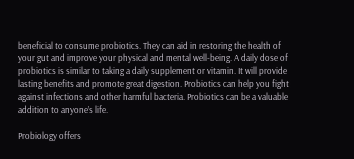beneficial to consume probiotics. They can aid in restoring the health of your gut and improve your physical and mental well-being. A daily dose of probiotics is similar to taking a daily supplement or vitamin. It will provide lasting benefits and promote great digestion. Probiotics can help you fight against infections and other harmful bacteria. Probiotics can be a valuable addition to anyone’s life.

Probiology offers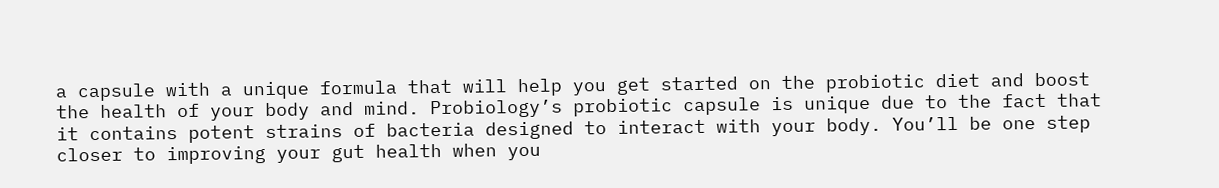a capsule with a unique formula that will help you get started on the probiotic diet and boost the health of your body and mind. Probiology’s probiotic capsule is unique due to the fact that it contains potent strains of bacteria designed to interact with your body. You’ll be one step closer to improving your gut health when you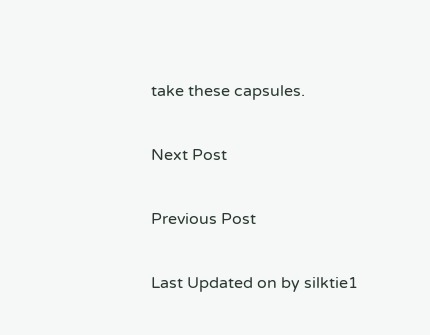take these capsules.

Next Post

Previous Post

Last Updated on by silktie1